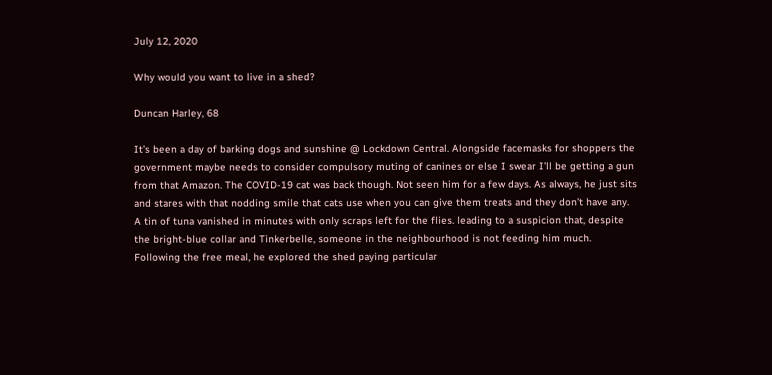July 12, 2020

Why would you want to live in a shed?

Duncan Harley, 68

It’s been a day of barking dogs and sunshine @ Lockdown Central. Alongside facemasks for shoppers the government maybe needs to consider compulsory muting of canines or else I swear I’ll be getting a gun from that Amazon. The COVID-19 cat was back though. Not seen him for a few days. As always, he just sits and stares with that nodding smile that cats use when you can give them treats and they don’t have any. A tin of tuna vanished in minutes with only scraps left for the flies. leading to a suspicion that, despite the bright-blue collar and Tinkerbelle, someone in the neighbourhood is not feeding him much. Following the free meal, he explored the shed paying particular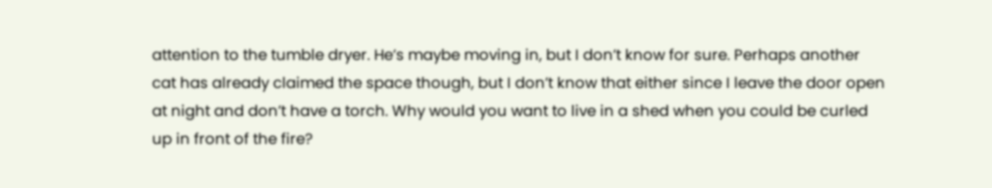attention to the tumble dryer. He’s maybe moving in, but I don’t know for sure. Perhaps another cat has already claimed the space though, but I don’t know that either since I leave the door open at night and don’t have a torch. Why would you want to live in a shed when you could be curled up in front of the fire?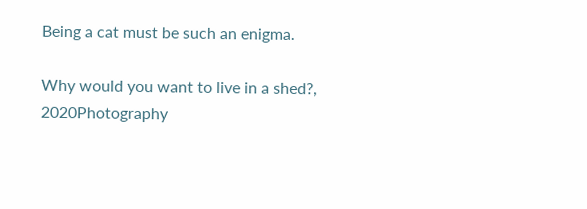Being a cat must be such an enigma.

Why would you want to live in a shed?, 2020Photography